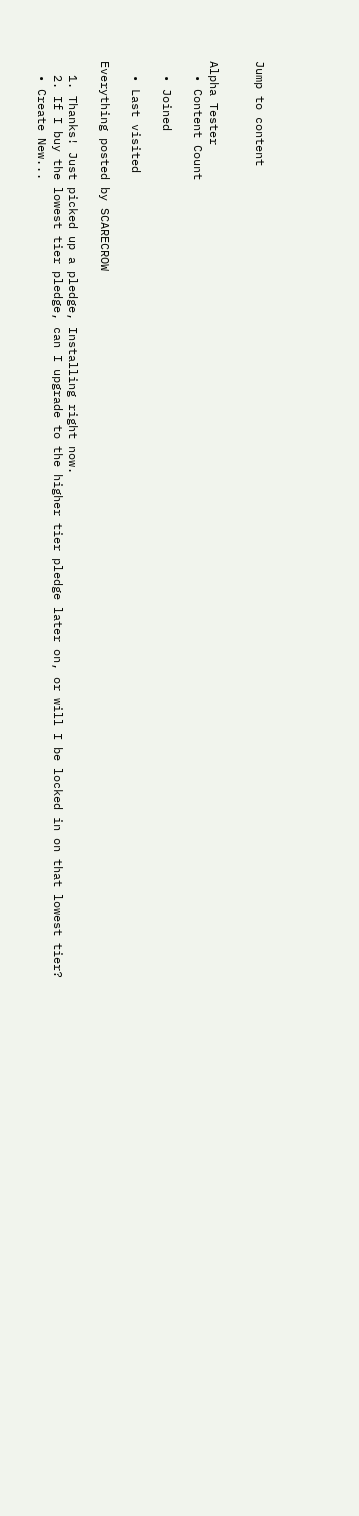Jump to content


Alpha Tester
  • Content Count

  • Joined

  • Last visited

Everything posted by SCARECROW

  1. Thanks! Just picked up a pledge, Installing right now.
  2. If I buy the lowest tier pledge, can I upgrade to the higher tier pledge later on, or will I be locked in on that lowest tier?
  • Create New...